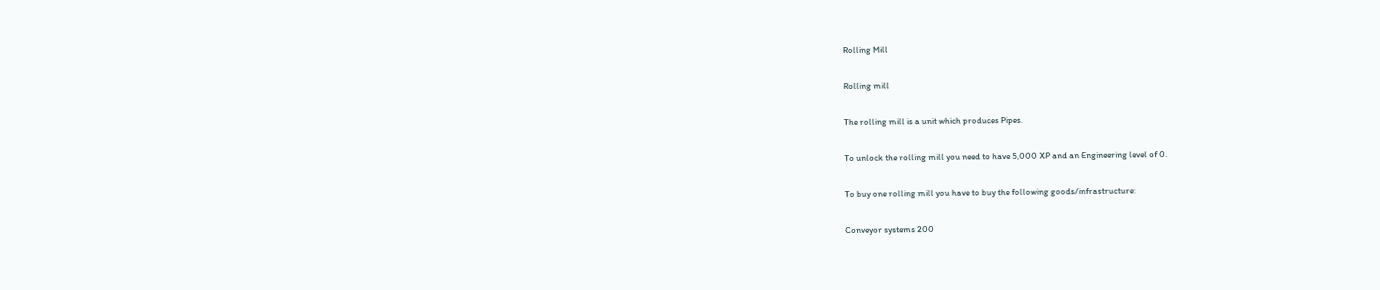Rolling Mill

Rolling mill

The rolling mill is a unit which produces Pipes.

To unlock the rolling mill you need to have 5,000 XP and an Engineering level of 0.

To buy one rolling mill you have to buy the following goods/infrastructure:

Conveyor systems 200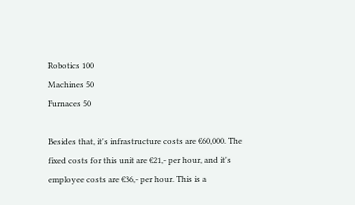Robotics 100
Machines 50
Furnaces 50

Besides that, it's infrastructure costs are €60,000. The fixed costs for this unit are €21,- per hour, and it's employee costs are €36,- per hour. This is a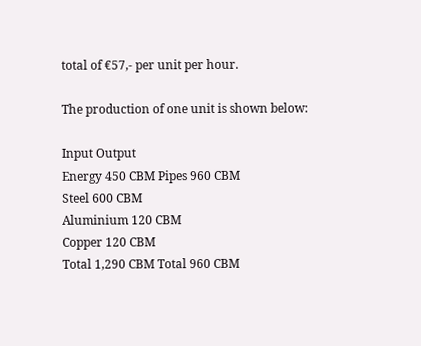total of €57,- per unit per hour.

The production of one unit is shown below:

Input Output
Energy 450 CBM Pipes 960 CBM
Steel 600 CBM
Aluminium 120 CBM
Copper 120 CBM
Total 1,290 CBM Total 960 CBM